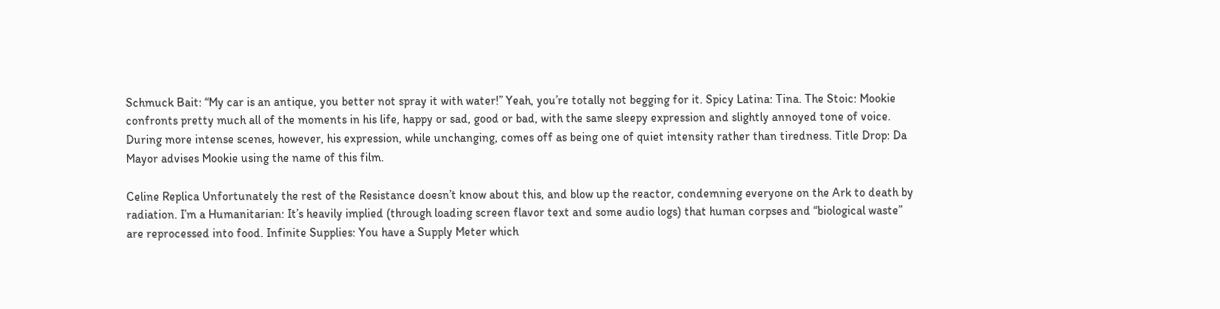Schmuck Bait: “My car is an antique, you better not spray it with water!” Yeah, you’re totally not begging for it. Spicy Latina: Tina. The Stoic: Mookie confronts pretty much all of the moments in his life, happy or sad, good or bad, with the same sleepy expression and slightly annoyed tone of voice. During more intense scenes, however, his expression, while unchanging, comes off as being one of quiet intensity rather than tiredness. Title Drop: Da Mayor advises Mookie using the name of this film.

Celine Replica Unfortunately the rest of the Resistance doesn’t know about this, and blow up the reactor, condemning everyone on the Ark to death by radiation. I’m a Humanitarian: It’s heavily implied (through loading screen flavor text and some audio logs) that human corpses and “biological waste” are reprocessed into food. Infinite Supplies: You have a Supply Meter which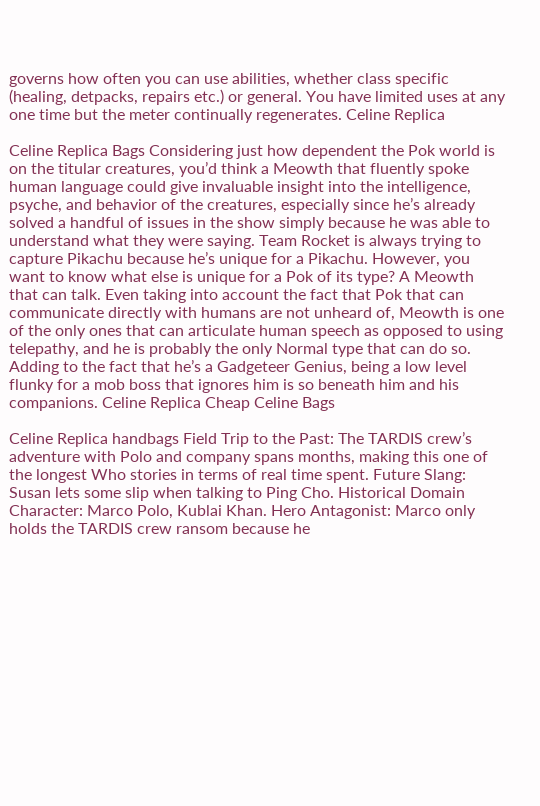governs how often you can use abilities, whether class specific (healing, detpacks, repairs etc.) or general. You have limited uses at any one time but the meter continually regenerates. Celine Replica

Celine Replica Bags Considering just how dependent the Pok world is on the titular creatures, you’d think a Meowth that fluently spoke human language could give invaluable insight into the intelligence, psyche, and behavior of the creatures, especially since he’s already solved a handful of issues in the show simply because he was able to understand what they were saying. Team Rocket is always trying to capture Pikachu because he’s unique for a Pikachu. However, you want to know what else is unique for a Pok of its type? A Meowth that can talk. Even taking into account the fact that Pok that can communicate directly with humans are not unheard of, Meowth is one of the only ones that can articulate human speech as opposed to using telepathy, and he is probably the only Normal type that can do so. Adding to the fact that he’s a Gadgeteer Genius, being a low level flunky for a mob boss that ignores him is so beneath him and his companions. Celine Replica Cheap Celine Bags

Celine Replica handbags Field Trip to the Past: The TARDIS crew’s adventure with Polo and company spans months, making this one of the longest Who stories in terms of real time spent. Future Slang: Susan lets some slip when talking to Ping Cho. Historical Domain Character: Marco Polo, Kublai Khan. Hero Antagonist: Marco only holds the TARDIS crew ransom because he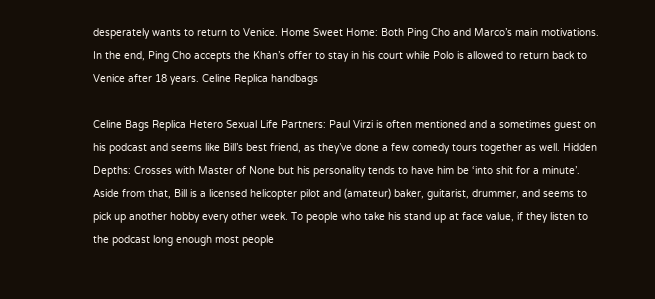desperately wants to return to Venice. Home Sweet Home: Both Ping Cho and Marco’s main motivations. In the end, Ping Cho accepts the Khan’s offer to stay in his court while Polo is allowed to return back to Venice after 18 years. Celine Replica handbags

Celine Bags Replica Hetero Sexual Life Partners: Paul Virzi is often mentioned and a sometimes guest on his podcast and seems like Bill’s best friend, as they’ve done a few comedy tours together as well. Hidden Depths: Crosses with Master of None but his personality tends to have him be ‘into shit for a minute’. Aside from that, Bill is a licensed helicopter pilot and (amateur) baker, guitarist, drummer, and seems to pick up another hobby every other week. To people who take his stand up at face value, if they listen to the podcast long enough most people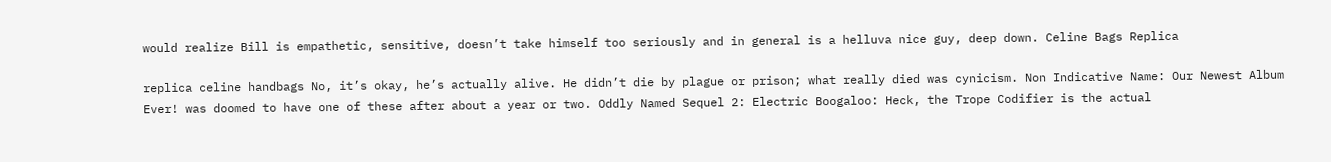would realize Bill is empathetic, sensitive, doesn’t take himself too seriously and in general is a helluva nice guy, deep down. Celine Bags Replica

replica celine handbags No, it’s okay, he’s actually alive. He didn’t die by plague or prison; what really died was cynicism. Non Indicative Name: Our Newest Album Ever! was doomed to have one of these after about a year or two. Oddly Named Sequel 2: Electric Boogaloo: Heck, the Trope Codifier is the actual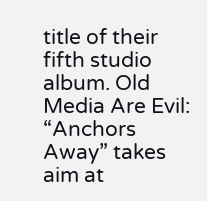title of their fifth studio album. Old Media Are Evil: “Anchors Away” takes aim at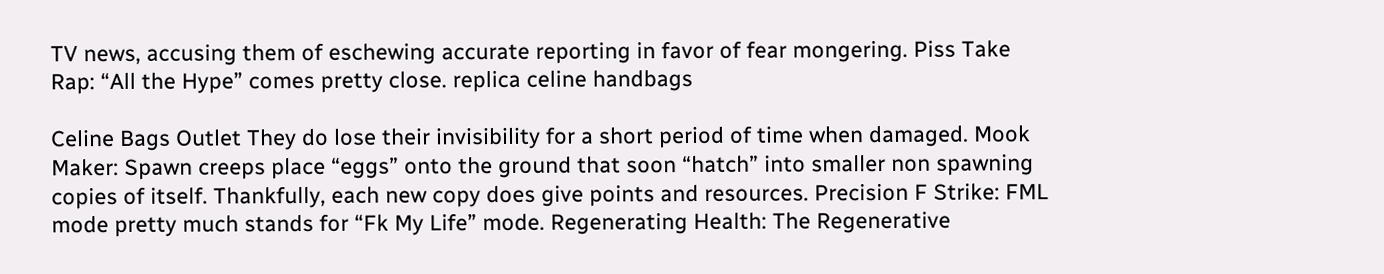TV news, accusing them of eschewing accurate reporting in favor of fear mongering. Piss Take Rap: “All the Hype” comes pretty close. replica celine handbags

Celine Bags Outlet They do lose their invisibility for a short period of time when damaged. Mook Maker: Spawn creeps place “eggs” onto the ground that soon “hatch” into smaller non spawning copies of itself. Thankfully, each new copy does give points and resources. Precision F Strike: FML mode pretty much stands for “Fk My Life” mode. Regenerating Health: The Regenerative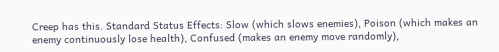Creep has this. Standard Status Effects: Slow (which slows enemies), Poison (which makes an enemy continuously lose health), Confused (makes an enemy move randomly),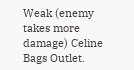Weak (enemy takes more damage) Celine Bags Outlet.